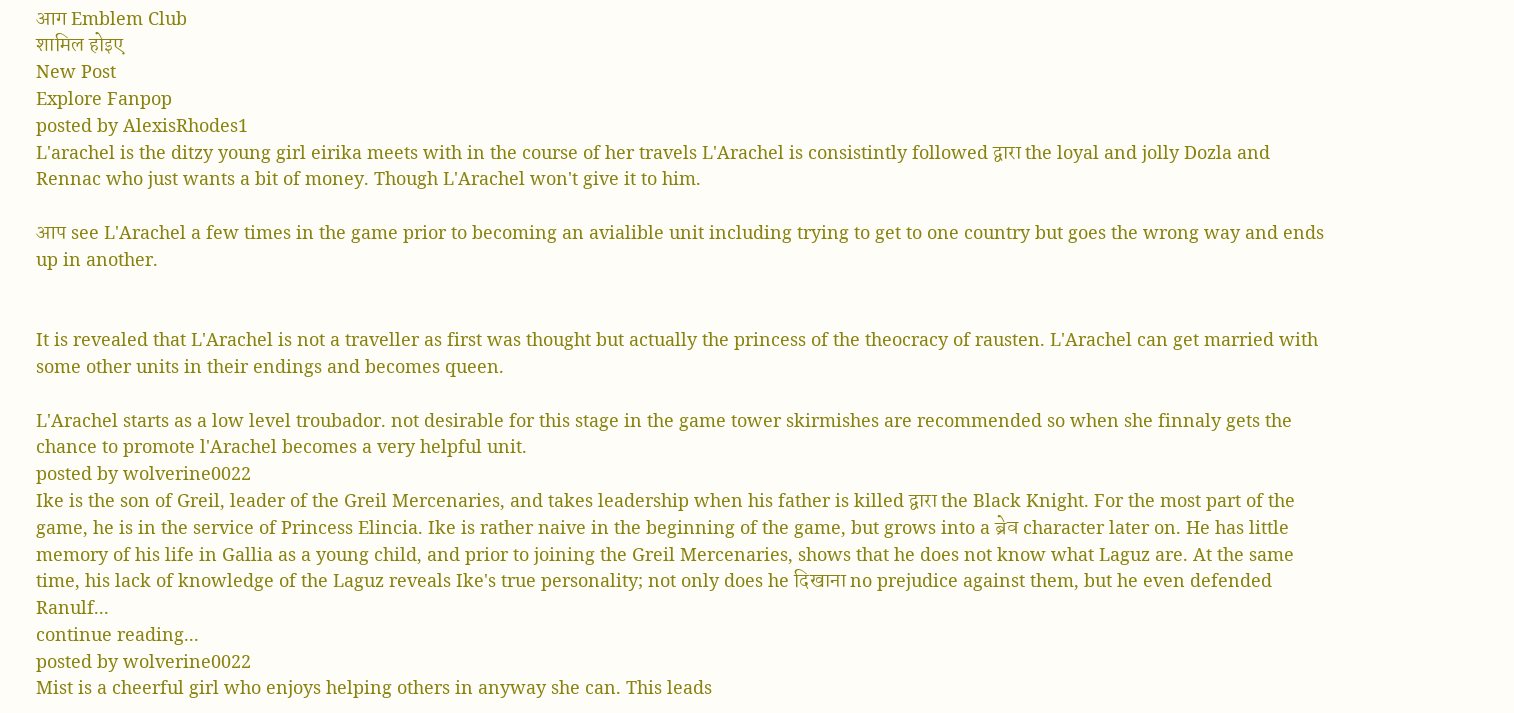आग Emblem Club
शामिल होइए
New Post
Explore Fanpop
posted by AlexisRhodes1
L'arachel is the ditzy young girl eirika meets with in the course of her travels L'Arachel is consistintly followed द्वारा the loyal and jolly Dozla and Rennac who just wants a bit of money. Though L'Arachel won't give it to him.

आप see L'Arachel a few times in the game prior to becoming an avialible unit including trying to get to one country but goes the wrong way and ends up in another.


It is revealed that L'Arachel is not a traveller as first was thought but actually the princess of the theocracy of rausten. L'Arachel can get married with some other units in their endings and becomes queen.

L'Arachel starts as a low level troubador. not desirable for this stage in the game tower skirmishes are recommended so when she finnaly gets the chance to promote l'Arachel becomes a very helpful unit.
posted by wolverine0022
Ike is the son of Greil, leader of the Greil Mercenaries, and takes leadership when his father is killed द्वारा the Black Knight. For the most part of the game, he is in the service of Princess Elincia. Ike is rather naive in the beginning of the game, but grows into a ब्रेव character later on. He has little memory of his life in Gallia as a young child, and prior to joining the Greil Mercenaries, shows that he does not know what Laguz are. At the same time, his lack of knowledge of the Laguz reveals Ike's true personality; not only does he दिखाना no prejudice against them, but he even defended Ranulf...
continue reading...
posted by wolverine0022
Mist is a cheerful girl who enjoys helping others in anyway she can. This leads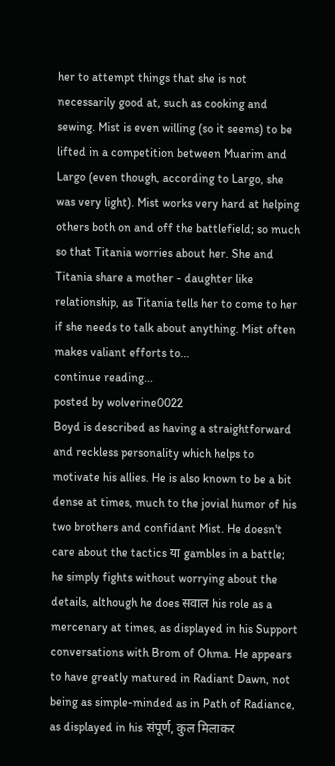her to attempt things that she is not necessarily good at, such as cooking and sewing. Mist is even willing (so it seems) to be lifted in a competition between Muarim and Largo (even though, according to Largo, she was very light). Mist works very hard at helping others both on and off the battlefield; so much so that Titania worries about her. She and Titania share a mother - daughter like relationship, as Titania tells her to come to her if she needs to talk about anything. Mist often makes valiant efforts to...
continue reading...
posted by wolverine0022
Boyd is described as having a straightforward and reckless personality which helps to motivate his allies. He is also known to be a bit dense at times, much to the jovial humor of his two brothers and confidant Mist. He doesn't care about the tactics या gambles in a battle; he simply fights without worrying about the details, although he does सवाल his role as a mercenary at times, as displayed in his Support conversations with Brom of Ohma. He appears to have greatly matured in Radiant Dawn, not being as simple-minded as in Path of Radiance, as displayed in his संपूर्ण, कुल मिलाकर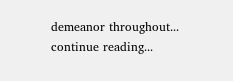demeanor throughout...
continue reading...